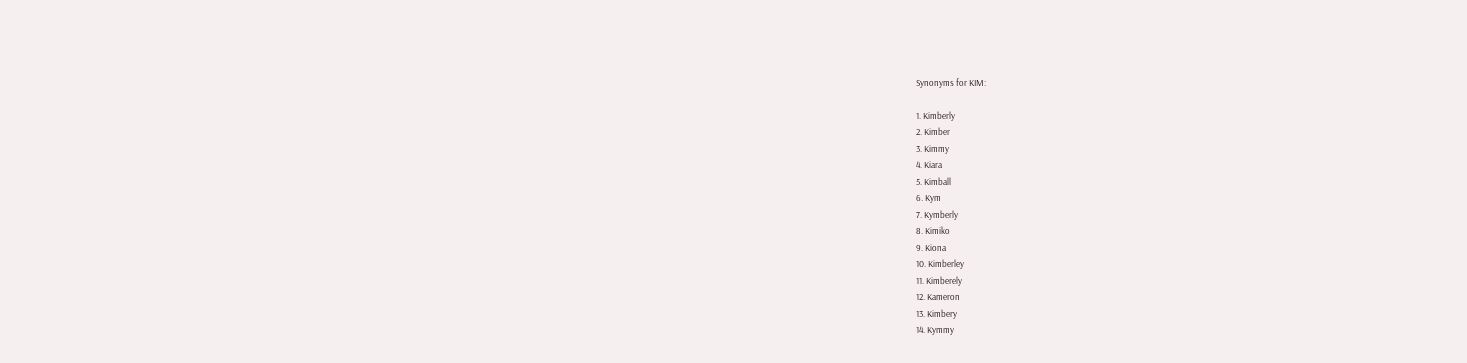Synonyms for KIM:

1. Kimberly
2. Kimber
3. Kimmy
4. Kiara
5. Kimball
6. Kym
7. Kymberly
8. Kimiko
9. Kiona
10. Kimberley
11. Kimberely
12. Kameron
13. Kimbery
14. Kymmy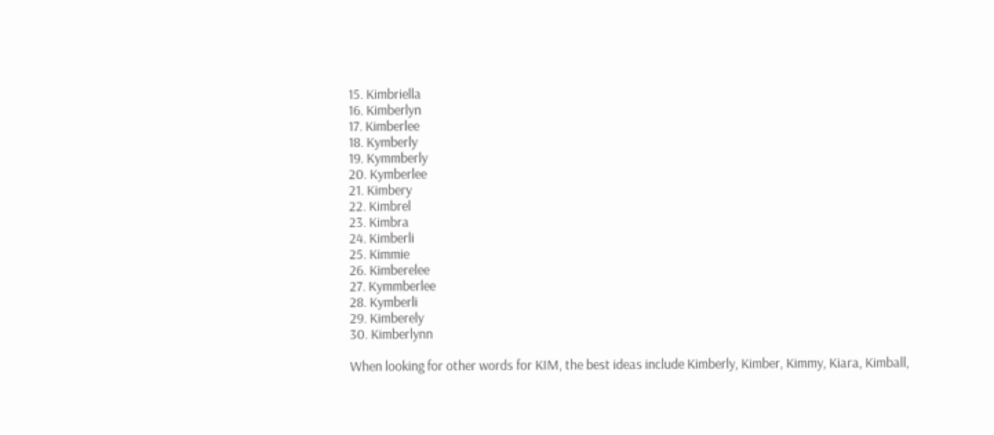15. Kimbriella
16. Kimberlyn
17. Kimberlee
18. Kymberly
19. Kymmberly
20. Kymberlee
21. Kimbery
22. Kimbrel
23. Kimbra
24. Kimberli
25. Kimmie
26. Kimberelee
27. Kymmberlee
28. Kymberli
29. Kimberely
30. Kimberlynn

When looking for other words for KIM, the best ideas include Kimberly, Kimber, Kimmy, Kiara, Kimball,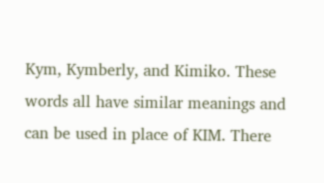Kym, Kymberly, and Kimiko. These words all have similar meanings and can be used in place of KIM. There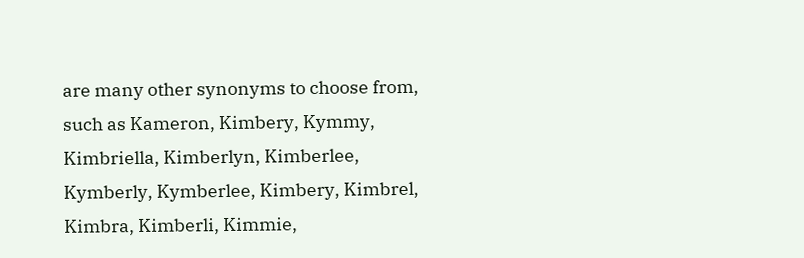are many other synonyms to choose from, such as Kameron, Kimbery, Kymmy, Kimbriella, Kimberlyn, Kimberlee, Kymberly, Kymberlee, Kimbery, Kimbrel, Kimbra, Kimberli, Kimmie,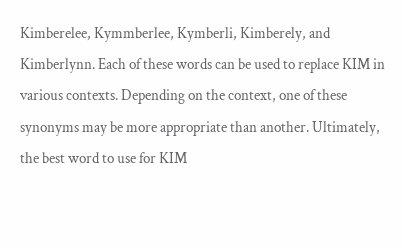Kimberelee, Kymmberlee, Kymberli, Kimberely, and Kimberlynn. Each of these words can be used to replace KIM in various contexts. Depending on the context, one of these synonyms may be more appropriate than another. Ultimately, the best word to use for KIM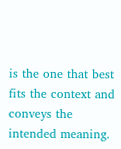is the one that best fits the context and conveys the intended meaning.